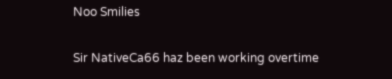Noo Smilies

Sir NativeCa66 haz been working overtime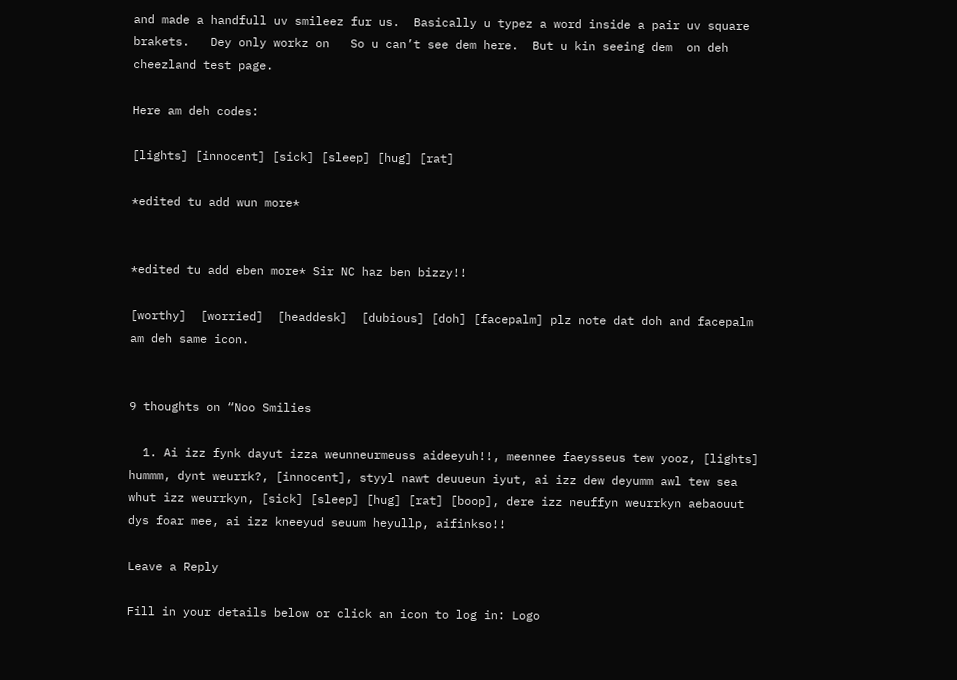and made a handfull uv smileez fur us.  Basically u typez a word inside a pair uv square brakets.   Dey only workz on   So u can’t see dem here.  But u kin seeing dem  on deh cheezland test page.

Here am deh codes:

[lights] [innocent] [sick] [sleep] [hug] [rat]

*edited tu add wun more*


*edited tu add eben more* Sir NC haz ben bizzy!!

[worthy]  [worried]  [headdesk]  [dubious] [doh] [facepalm] plz note dat doh and facepalm am deh same icon.


9 thoughts on “Noo Smilies

  1. Ai izz fynk dayut izza weunneurmeuss aideeyuh!!, meennee faeysseus tew yooz, [lights] hummm, dynt weurrk?, [innocent], styyl nawt deuueun iyut, ai izz dew deyumm awl tew sea whut izz weurrkyn, [sick] [sleep] [hug] [rat] [boop], dere izz neuffyn weurrkyn aebaouut dys foar mee, ai izz kneeyud seuum heyullp, aifinkso!!

Leave a Reply

Fill in your details below or click an icon to log in: Logo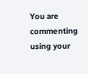You are commenting using your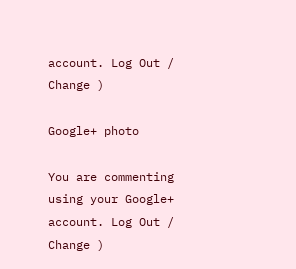account. Log Out /  Change )

Google+ photo

You are commenting using your Google+ account. Log Out /  Change )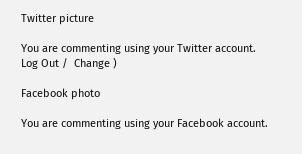Twitter picture

You are commenting using your Twitter account. Log Out /  Change )

Facebook photo

You are commenting using your Facebook account.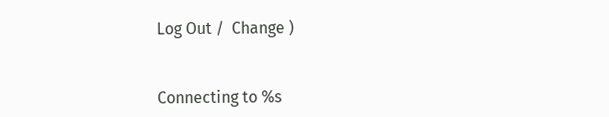Log Out /  Change )


Connecting to %s